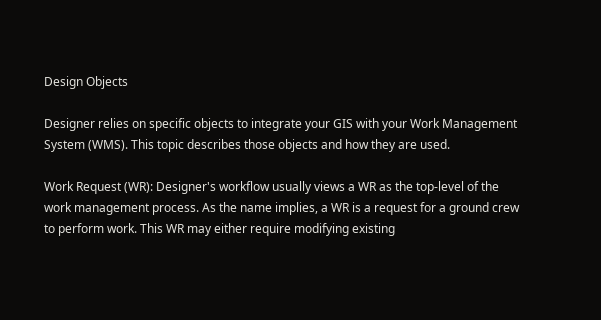Design Objects

Designer relies on specific objects to integrate your GIS with your Work Management System (WMS). This topic describes those objects and how they are used.

Work Request (WR): Designer's workflow usually views a WR as the top-level of the work management process. As the name implies, a WR is a request for a ground crew to perform work. This WR may either require modifying existing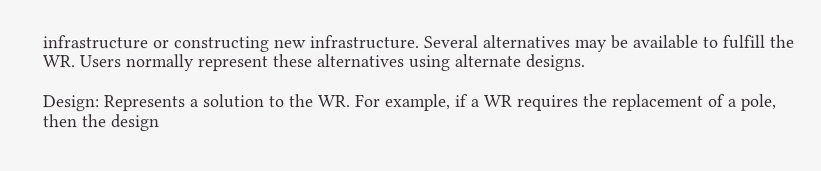infrastructure or constructing new infrastructure. Several alternatives may be available to fulfill the WR. Users normally represent these alternatives using alternate designs.

Design: Represents a solution to the WR. For example, if a WR requires the replacement of a pole, then the design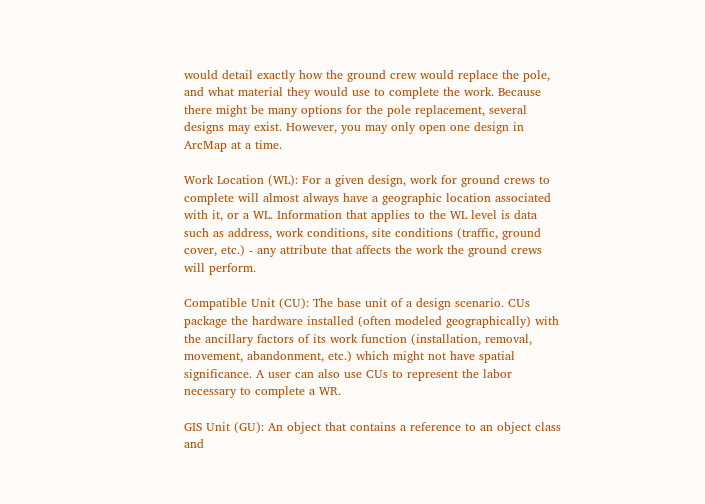would detail exactly how the ground crew would replace the pole, and what material they would use to complete the work. Because there might be many options for the pole replacement, several designs may exist. However, you may only open one design in ArcMap at a time.

Work Location (WL): For a given design, work for ground crews to complete will almost always have a geographic location associated with it, or a WL. Information that applies to the WL level is data such as address, work conditions, site conditions (traffic, ground cover, etc.) - any attribute that affects the work the ground crews will perform.

Compatible Unit (CU): The base unit of a design scenario. CUs package the hardware installed (often modeled geographically) with the ancillary factors of its work function (installation, removal, movement, abandonment, etc.) which might not have spatial significance. A user can also use CUs to represent the labor necessary to complete a WR.

GIS Unit (GU): An object that contains a reference to an object class and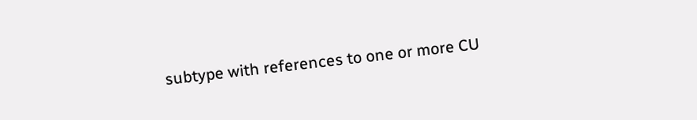subtype with references to one or more CU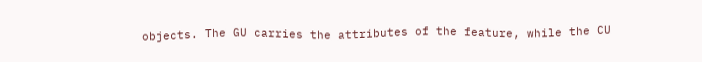objects. The GU carries the attributes of the feature, while the CU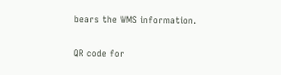bears the WMS information.

QR code for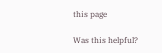this page

Was this helpful?